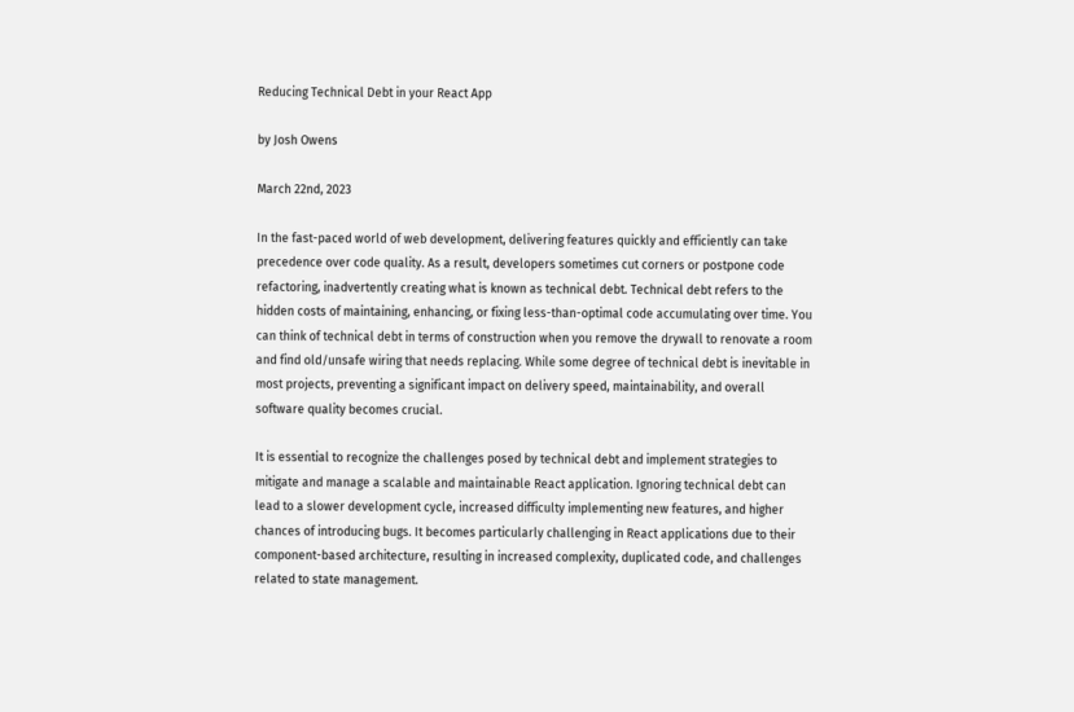Reducing Technical Debt in your React App

by Josh Owens

March 22nd, 2023

In the fast-paced world of web development, delivering features quickly and efficiently can take precedence over code quality. As a result, developers sometimes cut corners or postpone code refactoring, inadvertently creating what is known as technical debt. Technical debt refers to the hidden costs of maintaining, enhancing, or fixing less-than-optimal code accumulating over time. You can think of technical debt in terms of construction when you remove the drywall to renovate a room and find old/unsafe wiring that needs replacing. While some degree of technical debt is inevitable in most projects, preventing a significant impact on delivery speed, maintainability, and overall software quality becomes crucial.

It is essential to recognize the challenges posed by technical debt and implement strategies to mitigate and manage a scalable and maintainable React application. Ignoring technical debt can lead to a slower development cycle, increased difficulty implementing new features, and higher chances of introducing bugs. It becomes particularly challenging in React applications due to their component-based architecture, resulting in increased complexity, duplicated code, and challenges related to state management.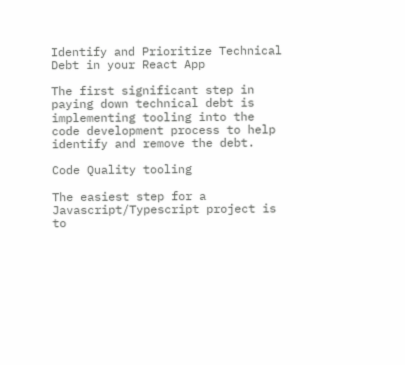Identify and Prioritize Technical Debt in your React App

The first significant step in paying down technical debt is implementing tooling into the code development process to help identify and remove the debt.

Code Quality tooling

The easiest step for a Javascript/Typescript project is to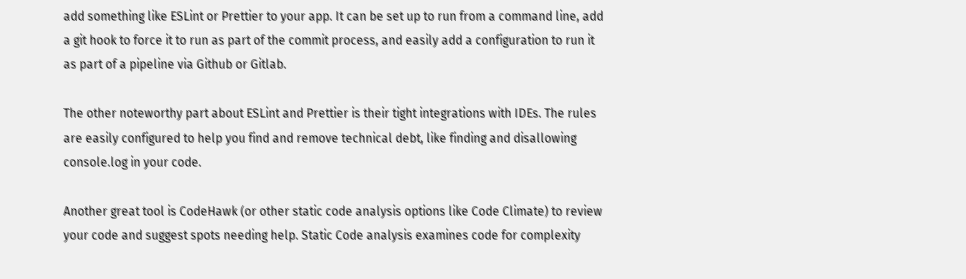add something like ESLint or Prettier to your app. It can be set up to run from a command line, add a git hook to force it to run as part of the commit process, and easily add a configuration to run it as part of a pipeline via Github or Gitlab.

The other noteworthy part about ESLint and Prettier is their tight integrations with IDEs. The rules are easily configured to help you find and remove technical debt, like finding and disallowing console.log in your code.

Another great tool is CodeHawk (or other static code analysis options like Code Climate) to review your code and suggest spots needing help. Static Code analysis examines code for complexity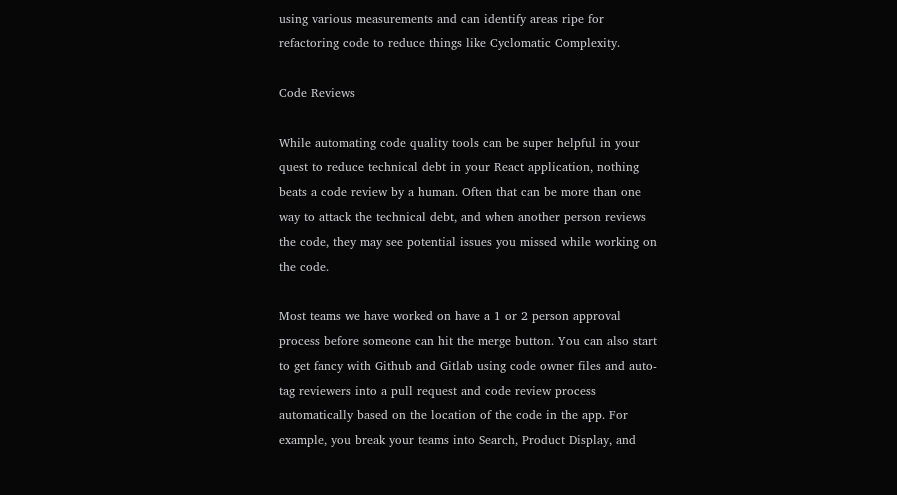using various measurements and can identify areas ripe for refactoring code to reduce things like Cyclomatic Complexity.

Code Reviews

While automating code quality tools can be super helpful in your quest to reduce technical debt in your React application, nothing beats a code review by a human. Often that can be more than one way to attack the technical debt, and when another person reviews the code, they may see potential issues you missed while working on the code.

Most teams we have worked on have a 1 or 2 person approval process before someone can hit the merge button. You can also start to get fancy with Github and Gitlab using code owner files and auto-tag reviewers into a pull request and code review process automatically based on the location of the code in the app. For example, you break your teams into Search, Product Display, and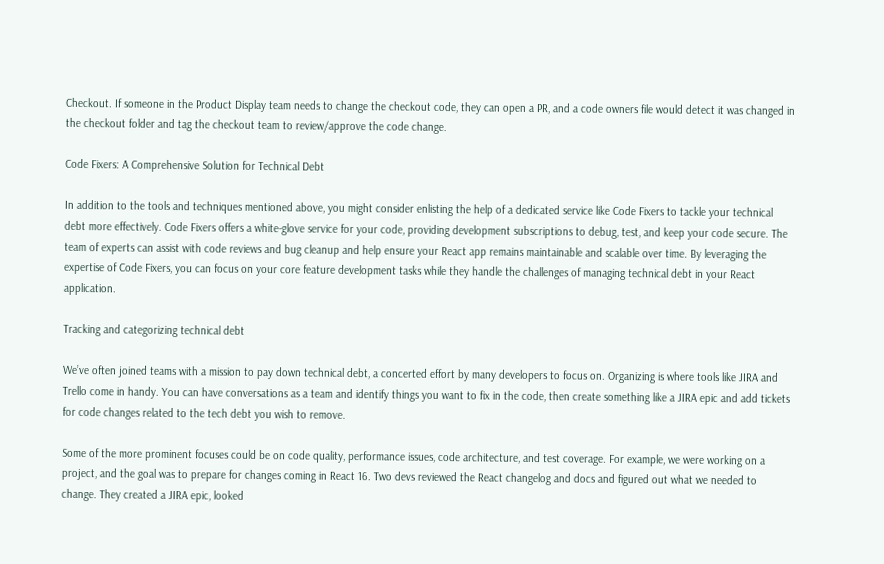Checkout. If someone in the Product Display team needs to change the checkout code, they can open a PR, and a code owners file would detect it was changed in the checkout folder and tag the checkout team to review/approve the code change.

Code Fixers: A Comprehensive Solution for Technical Debt

In addition to the tools and techniques mentioned above, you might consider enlisting the help of a dedicated service like Code Fixers to tackle your technical debt more effectively. Code Fixers offers a white-glove service for your code, providing development subscriptions to debug, test, and keep your code secure. The team of experts can assist with code reviews and bug cleanup and help ensure your React app remains maintainable and scalable over time. By leveraging the expertise of Code Fixers, you can focus on your core feature development tasks while they handle the challenges of managing technical debt in your React application.

Tracking and categorizing technical debt

We’ve often joined teams with a mission to pay down technical debt, a concerted effort by many developers to focus on. Organizing is where tools like JIRA and Trello come in handy. You can have conversations as a team and identify things you want to fix in the code, then create something like a JIRA epic and add tickets for code changes related to the tech debt you wish to remove.

Some of the more prominent focuses could be on code quality, performance issues, code architecture, and test coverage. For example, we were working on a project, and the goal was to prepare for changes coming in React 16. Two devs reviewed the React changelog and docs and figured out what we needed to change. They created a JIRA epic, looked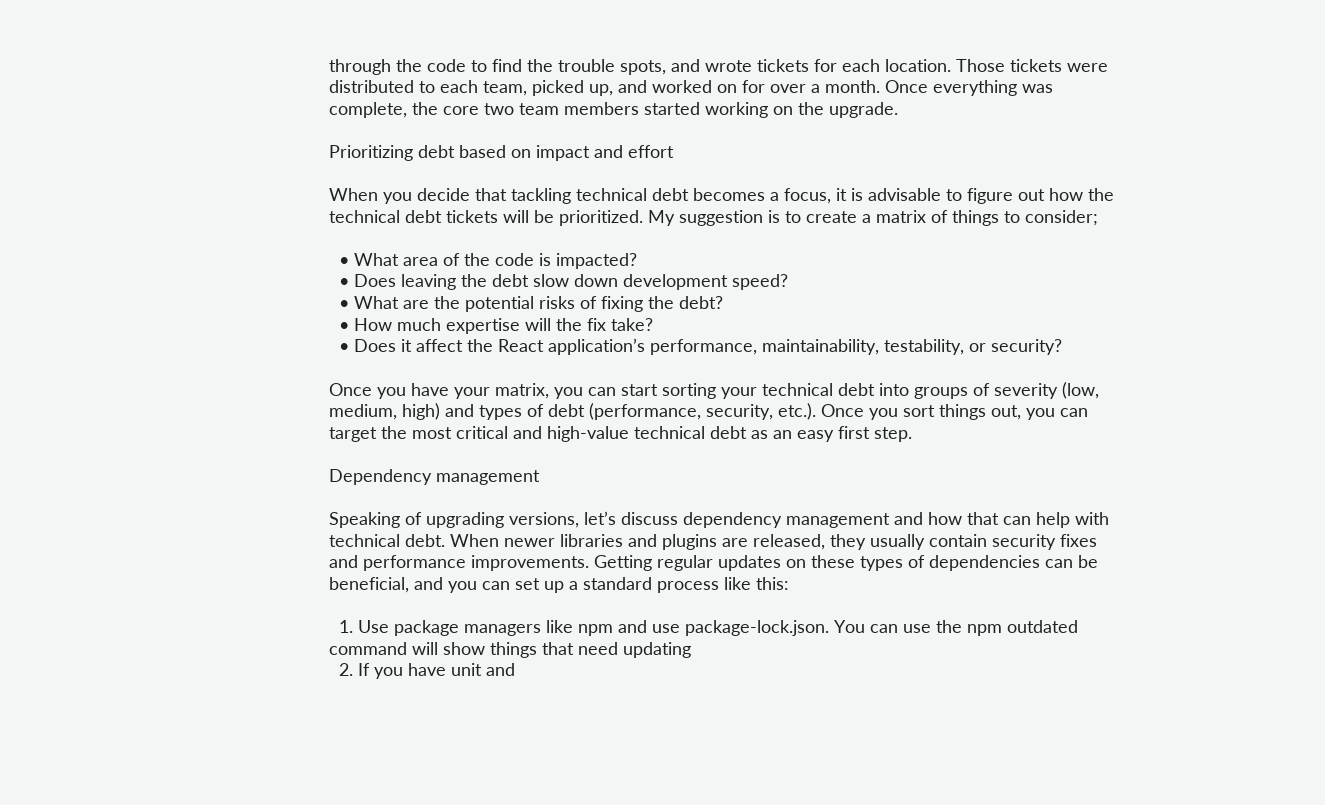through the code to find the trouble spots, and wrote tickets for each location. Those tickets were distributed to each team, picked up, and worked on for over a month. Once everything was complete, the core two team members started working on the upgrade.

Prioritizing debt based on impact and effort

When you decide that tackling technical debt becomes a focus, it is advisable to figure out how the technical debt tickets will be prioritized. My suggestion is to create a matrix of things to consider;

  • What area of the code is impacted?
  • Does leaving the debt slow down development speed?
  • What are the potential risks of fixing the debt?
  • How much expertise will the fix take?
  • Does it affect the React application’s performance, maintainability, testability, or security?

Once you have your matrix, you can start sorting your technical debt into groups of severity (low, medium, high) and types of debt (performance, security, etc.). Once you sort things out, you can target the most critical and high-value technical debt as an easy first step.

Dependency management

Speaking of upgrading versions, let’s discuss dependency management and how that can help with technical debt. When newer libraries and plugins are released, they usually contain security fixes and performance improvements. Getting regular updates on these types of dependencies can be beneficial, and you can set up a standard process like this:

  1. Use package managers like npm and use package-lock.json. You can use the npm outdated command will show things that need updating
  2. If you have unit and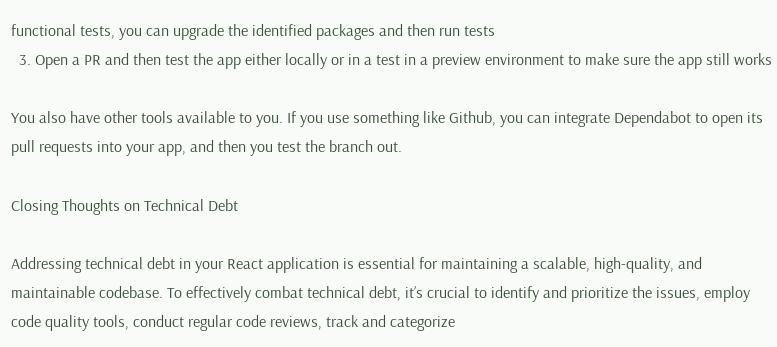functional tests, you can upgrade the identified packages and then run tests
  3. Open a PR and then test the app either locally or in a test in a preview environment to make sure the app still works

You also have other tools available to you. If you use something like Github, you can integrate Dependabot to open its pull requests into your app, and then you test the branch out.

Closing Thoughts on Technical Debt

Addressing technical debt in your React application is essential for maintaining a scalable, high-quality, and maintainable codebase. To effectively combat technical debt, it’s crucial to identify and prioritize the issues, employ code quality tools, conduct regular code reviews, track and categorize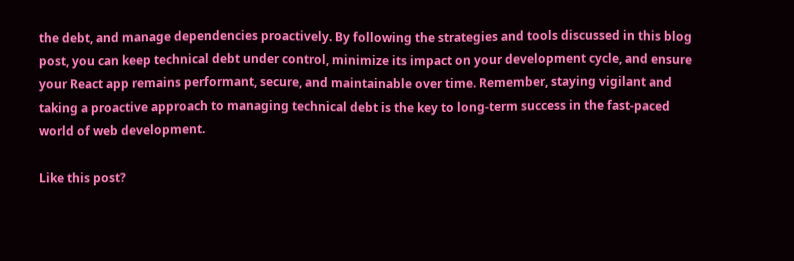the debt, and manage dependencies proactively. By following the strategies and tools discussed in this blog post, you can keep technical debt under control, minimize its impact on your development cycle, and ensure your React app remains performant, secure, and maintainable over time. Remember, staying vigilant and taking a proactive approach to managing technical debt is the key to long-term success in the fast-paced world of web development.

Like this post?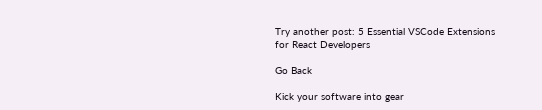Try another post: 5 Essential VSCode Extensions for React Developers

Go Back

Kick your software into gear